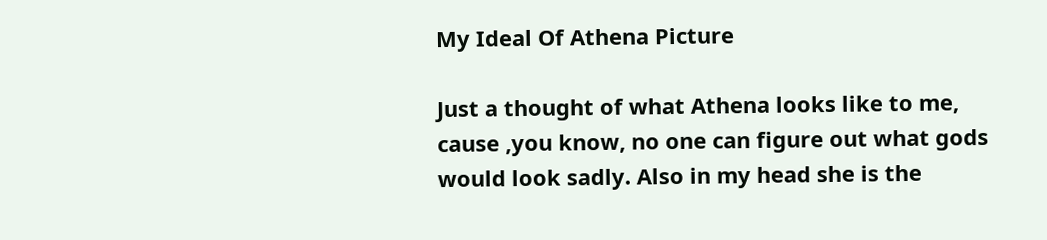My Ideal Of Athena Picture

Just a thought of what Athena looks like to me, cause ,you know, no one can figure out what gods would look sadly. Also in my head she is the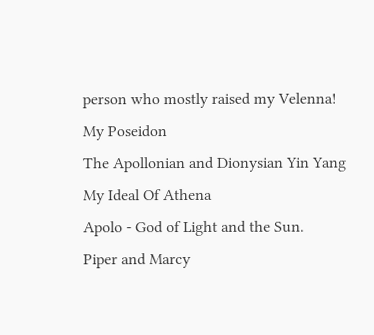person who mostly raised my Velenna!
My Poseidon
The Apollonian and Dionysian Yin Yang
My Ideal Of Athena
Apolo - God of Light and the Sun.
Piper and Marcy